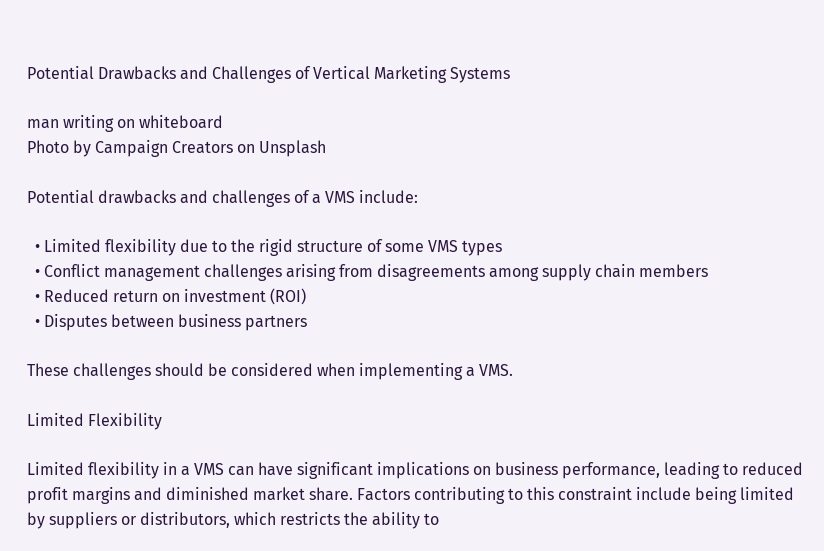Potential Drawbacks and Challenges of Vertical Marketing Systems

man writing on whiteboard
Photo by Campaign Creators on Unsplash

Potential drawbacks and challenges of a VMS include:

  • Limited flexibility due to the rigid structure of some VMS types
  • Conflict management challenges arising from disagreements among supply chain members
  • Reduced return on investment (ROI)
  • Disputes between business partners

These challenges should be considered when implementing a VMS.

Limited Flexibility

Limited flexibility in a VMS can have significant implications on business performance, leading to reduced profit margins and diminished market share. Factors contributing to this constraint include being limited by suppliers or distributors, which restricts the ability to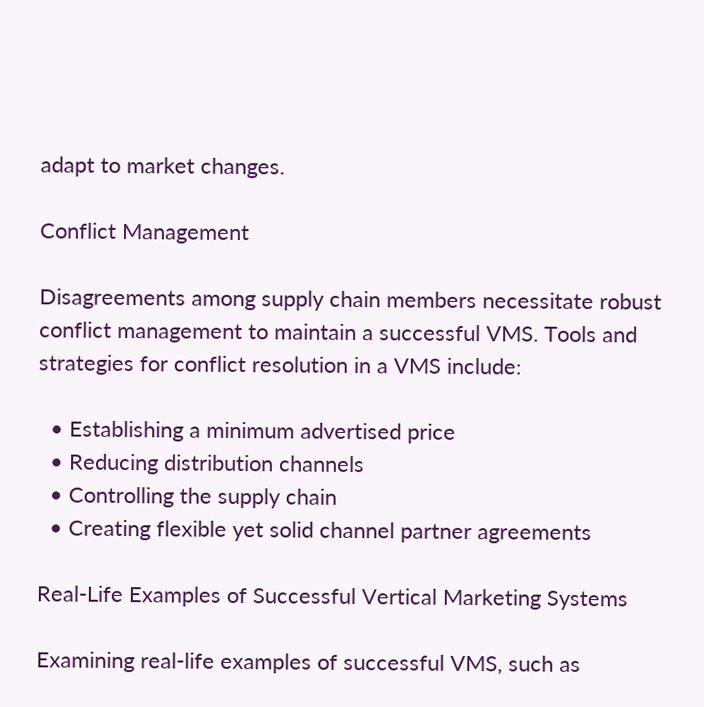adapt to market changes.

Conflict Management

Disagreements among supply chain members necessitate robust conflict management to maintain a successful VMS. Tools and strategies for conflict resolution in a VMS include:

  • Establishing a minimum advertised price
  • Reducing distribution channels
  • Controlling the supply chain
  • Creating flexible yet solid channel partner agreements

Real-Life Examples of Successful Vertical Marketing Systems

Examining real-life examples of successful VMS, such as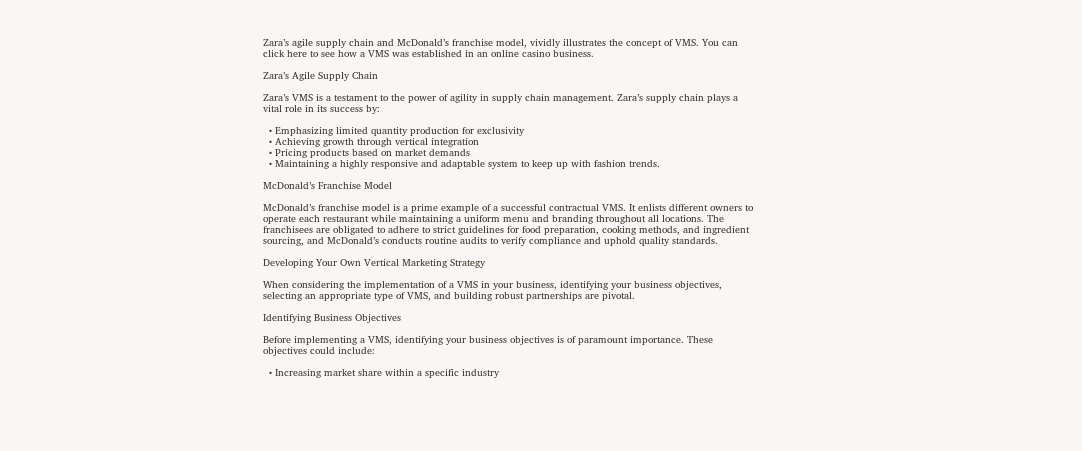Zara’s agile supply chain and McDonald’s franchise model, vividly illustrates the concept of VMS. You can click here to see how a VMS was established in an online casino business.

Zara’s Agile Supply Chain

Zara’s VMS is a testament to the power of agility in supply chain management. Zara’s supply chain plays a vital role in its success by:

  • Emphasizing limited quantity production for exclusivity
  • Achieving growth through vertical integration
  • Pricing products based on market demands
  • Maintaining a highly responsive and adaptable system to keep up with fashion trends.

McDonald’s Franchise Model

McDonald’s franchise model is a prime example of a successful contractual VMS. It enlists different owners to operate each restaurant while maintaining a uniform menu and branding throughout all locations. The franchisees are obligated to adhere to strict guidelines for food preparation, cooking methods, and ingredient sourcing, and McDonald’s conducts routine audits to verify compliance and uphold quality standards.

Developing Your Own Vertical Marketing Strategy

When considering the implementation of a VMS in your business, identifying your business objectives, selecting an appropriate type of VMS, and building robust partnerships are pivotal.

Identifying Business Objectives

Before implementing a VMS, identifying your business objectives is of paramount importance. These objectives could include:

  • Increasing market share within a specific industry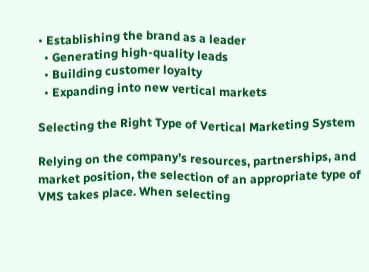• Establishing the brand as a leader
  • Generating high-quality leads
  • Building customer loyalty
  • Expanding into new vertical markets

Selecting the Right Type of Vertical Marketing System

Relying on the company’s resources, partnerships, and market position, the selection of an appropriate type of VMS takes place. When selecting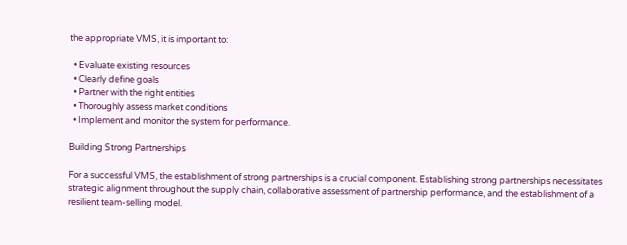the appropriate VMS, it is important to:

  • Evaluate existing resources
  • Clearly define goals
  • Partner with the right entities
  • Thoroughly assess market conditions
  • Implement and monitor the system for performance.

Building Strong Partnerships

For a successful VMS, the establishment of strong partnerships is a crucial component. Establishing strong partnerships necessitates strategic alignment throughout the supply chain, collaborative assessment of partnership performance, and the establishment of a resilient team-selling model.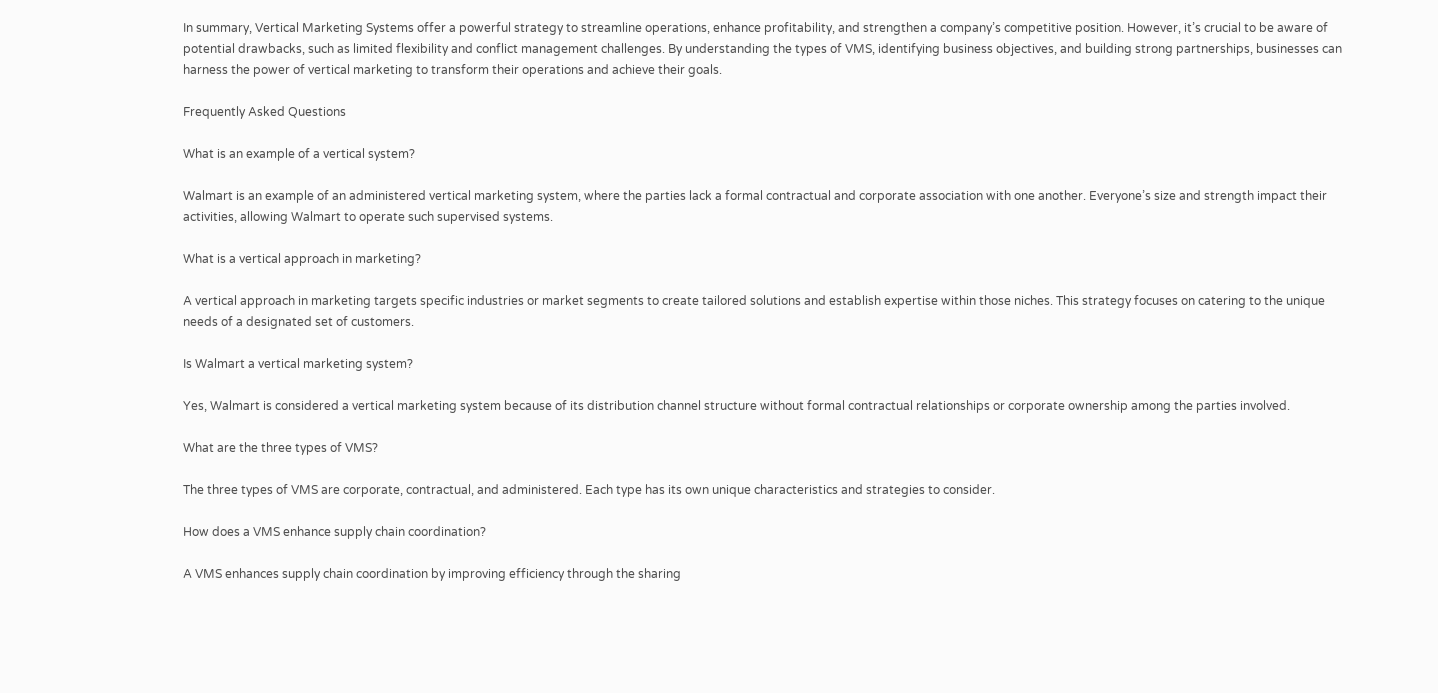In summary, Vertical Marketing Systems offer a powerful strategy to streamline operations, enhance profitability, and strengthen a company’s competitive position. However, it’s crucial to be aware of potential drawbacks, such as limited flexibility and conflict management challenges. By understanding the types of VMS, identifying business objectives, and building strong partnerships, businesses can harness the power of vertical marketing to transform their operations and achieve their goals.

Frequently Asked Questions

What is an example of a vertical system?

Walmart is an example of an administered vertical marketing system, where the parties lack a formal contractual and corporate association with one another. Everyone’s size and strength impact their activities, allowing Walmart to operate such supervised systems.

What is a vertical approach in marketing?

A vertical approach in marketing targets specific industries or market segments to create tailored solutions and establish expertise within those niches. This strategy focuses on catering to the unique needs of a designated set of customers.

Is Walmart a vertical marketing system?

Yes, Walmart is considered a vertical marketing system because of its distribution channel structure without formal contractual relationships or corporate ownership among the parties involved.

What are the three types of VMS?

The three types of VMS are corporate, contractual, and administered. Each type has its own unique characteristics and strategies to consider.

How does a VMS enhance supply chain coordination?

A VMS enhances supply chain coordination by improving efficiency through the sharing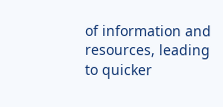of information and resources, leading to quicker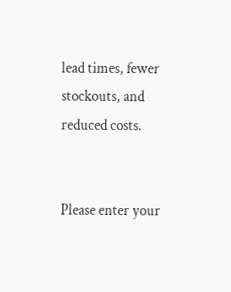lead times, fewer stockouts, and reduced costs.


Please enter your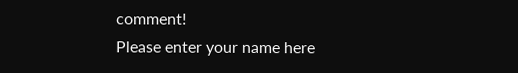comment!
Please enter your name here